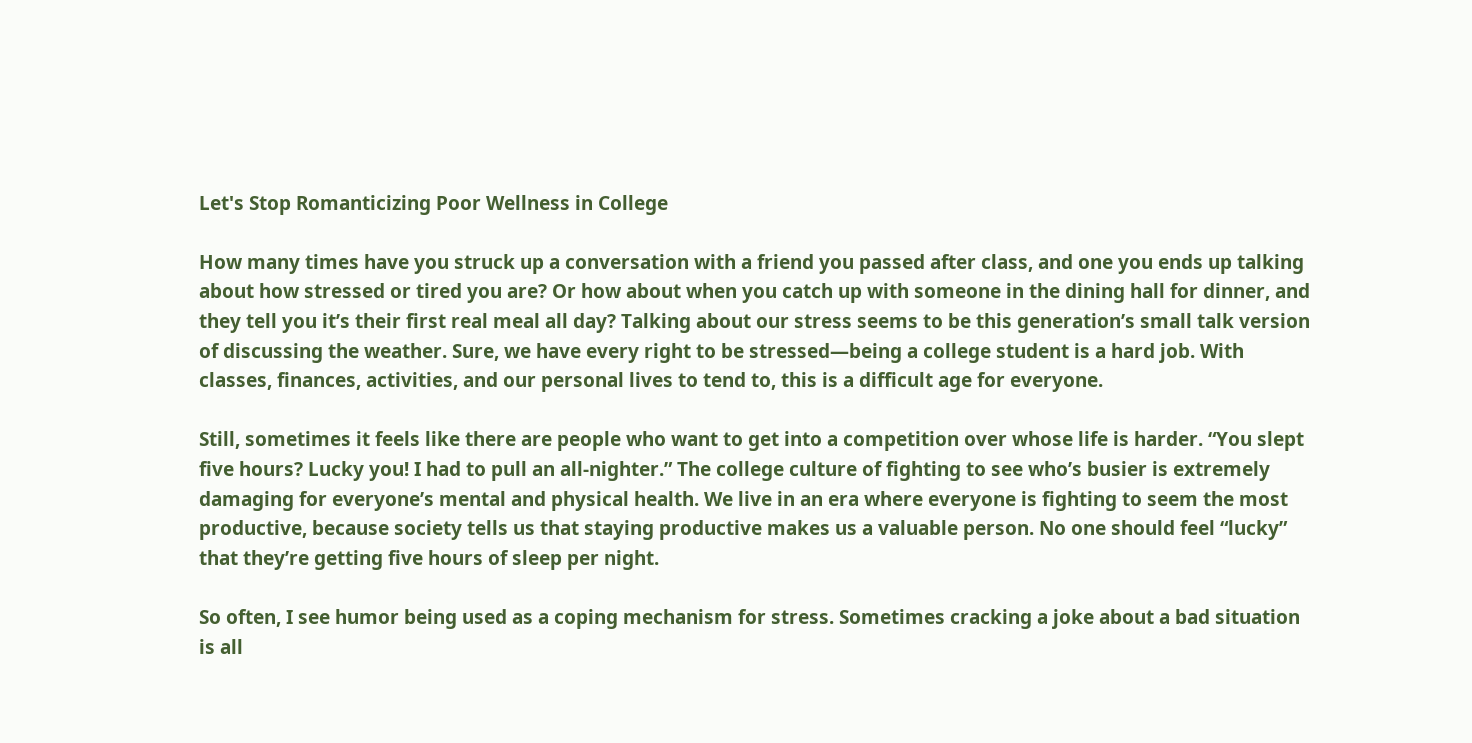Let's Stop Romanticizing Poor Wellness in College

How many times have you struck up a conversation with a friend you passed after class, and one you ends up talking about how stressed or tired you are? Or how about when you catch up with someone in the dining hall for dinner, and they tell you it’s their first real meal all day? Talking about our stress seems to be this generation’s small talk version of discussing the weather. Sure, we have every right to be stressed—being a college student is a hard job. With classes, finances, activities, and our personal lives to tend to, this is a difficult age for everyone.

Still, sometimes it feels like there are people who want to get into a competition over whose life is harder. “You slept five hours? Lucky you! I had to pull an all-nighter.” The college culture of fighting to see who’s busier is extremely damaging for everyone’s mental and physical health. We live in an era where everyone is fighting to seem the most productive, because society tells us that staying productive makes us a valuable person. No one should feel “lucky” that they’re getting five hours of sleep per night.

So often, I see humor being used as a coping mechanism for stress. Sometimes cracking a joke about a bad situation is all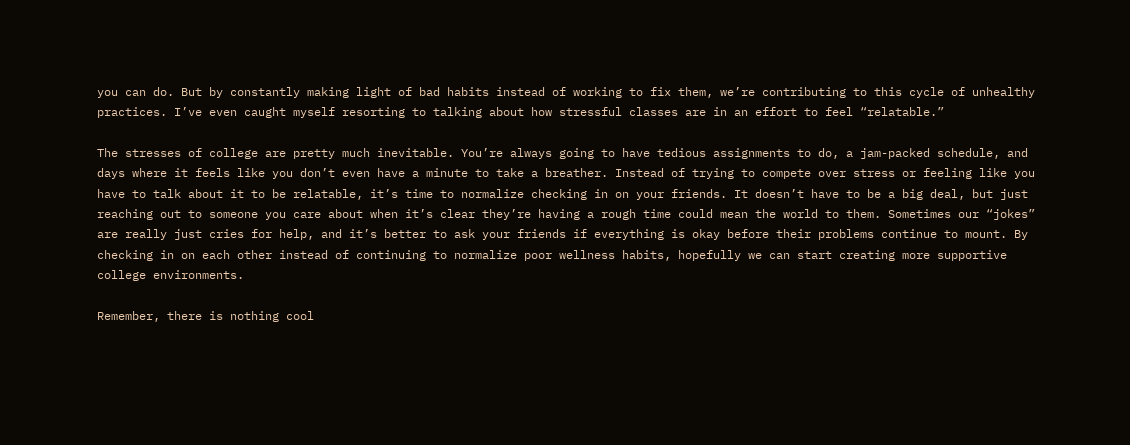you can do. But by constantly making light of bad habits instead of working to fix them, we’re contributing to this cycle of unhealthy practices. I’ve even caught myself resorting to talking about how stressful classes are in an effort to feel “relatable.”

The stresses of college are pretty much inevitable. You’re always going to have tedious assignments to do, a jam-packed schedule, and days where it feels like you don’t even have a minute to take a breather. Instead of trying to compete over stress or feeling like you have to talk about it to be relatable, it’s time to normalize checking in on your friends. It doesn’t have to be a big deal, but just reaching out to someone you care about when it’s clear they’re having a rough time could mean the world to them. Sometimes our “jokes” are really just cries for help, and it’s better to ask your friends if everything is okay before their problems continue to mount. By checking in on each other instead of continuing to normalize poor wellness habits, hopefully we can start creating more supportive college environments.

Remember, there is nothing cool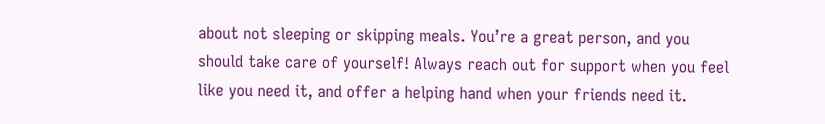about not sleeping or skipping meals. You’re a great person, and you should take care of yourself! Always reach out for support when you feel like you need it, and offer a helping hand when your friends need it.